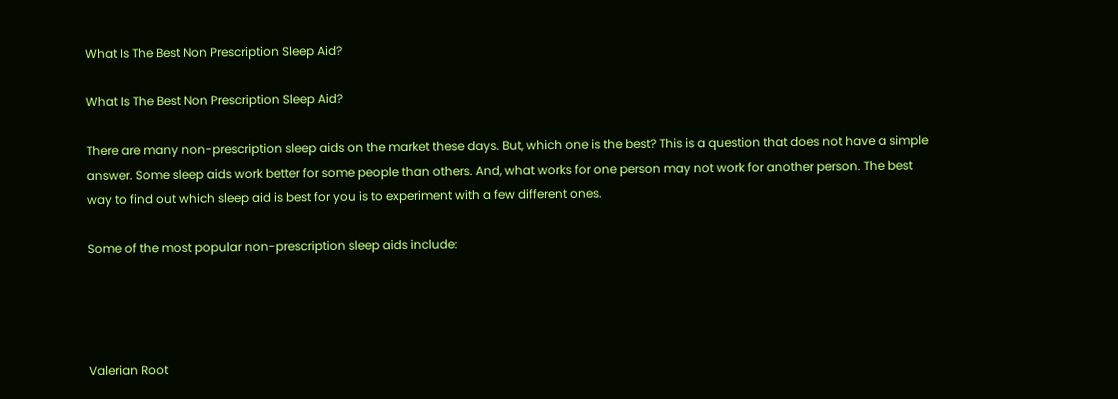What Is The Best Non Prescription Sleep Aid?

What Is The Best Non Prescription Sleep Aid?

There are many non-prescription sleep aids on the market these days. But, which one is the best? This is a question that does not have a simple answer. Some sleep aids work better for some people than others. And, what works for one person may not work for another person. The best way to find out which sleep aid is best for you is to experiment with a few different ones.

Some of the most popular non-prescription sleep aids include:




Valerian Root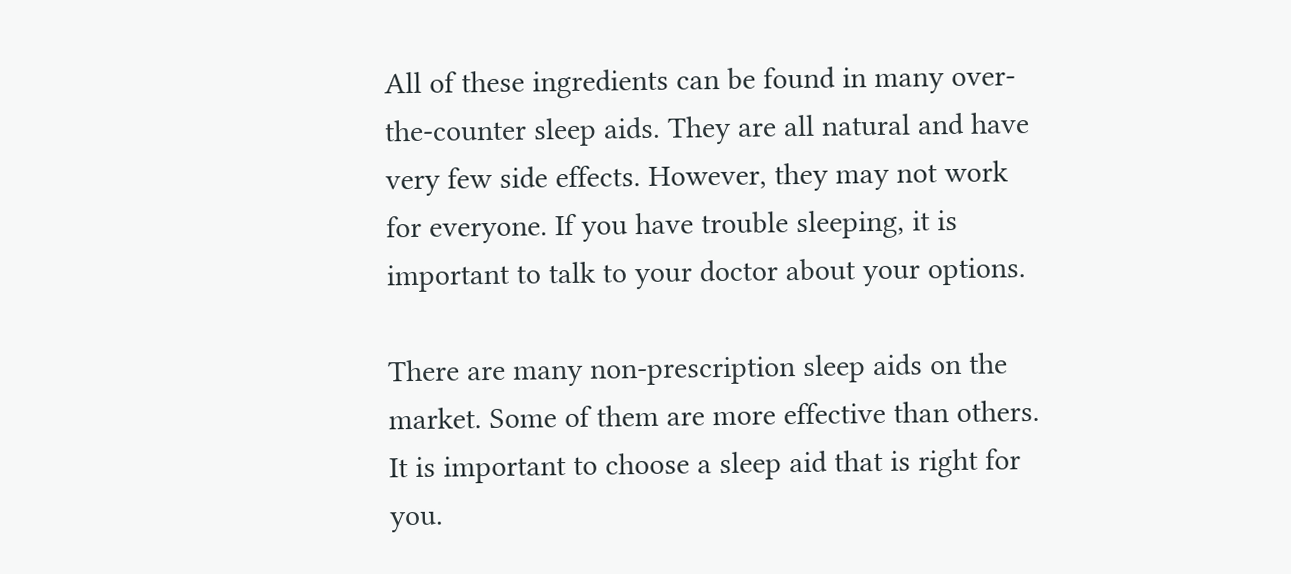All of these ingredients can be found in many over-the-counter sleep aids. They are all natural and have very few side effects. However, they may not work for everyone. If you have trouble sleeping, it is important to talk to your doctor about your options.

There are many non-prescription sleep aids on the market. Some of them are more effective than others. It is important to choose a sleep aid that is right for you.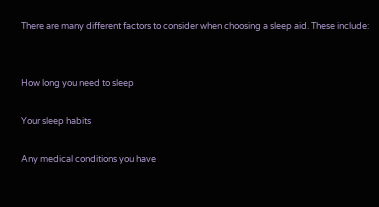There are many different factors to consider when choosing a sleep aid. These include:


How long you need to sleep

Your sleep habits

Any medical conditions you have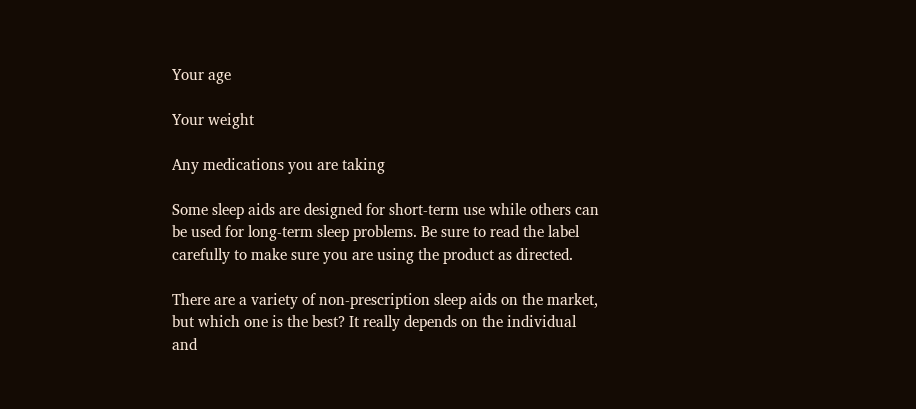Your age

Your weight

Any medications you are taking

Some sleep aids are designed for short-term use while others can be used for long-term sleep problems. Be sure to read the label carefully to make sure you are using the product as directed.

There are a variety of non-prescription sleep aids on the market, but which one is the best? It really depends on the individual and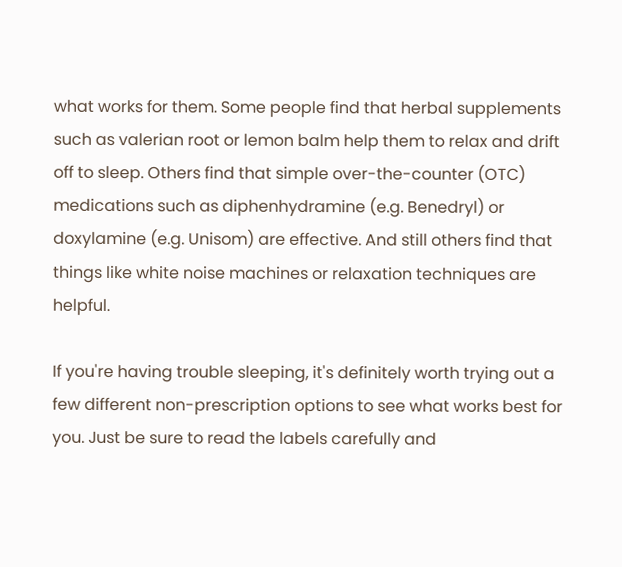what works for them. Some people find that herbal supplements such as valerian root or lemon balm help them to relax and drift off to sleep. Others find that simple over-the-counter (OTC) medications such as diphenhydramine (e.g. Benedryl) or doxylamine (e.g. Unisom) are effective. And still others find that things like white noise machines or relaxation techniques are helpful.

If you're having trouble sleeping, it's definitely worth trying out a few different non-prescription options to see what works best for you. Just be sure to read the labels carefully and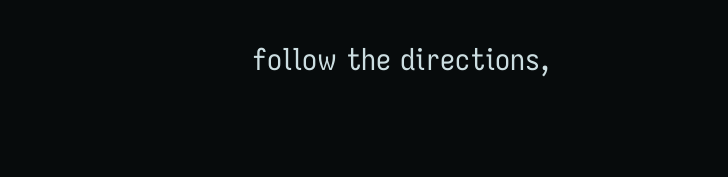follow the directions,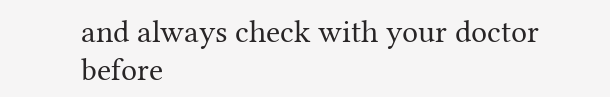and always check with your doctor before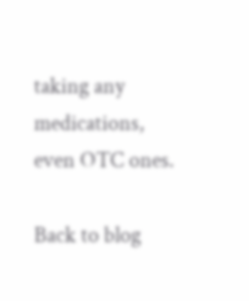taking any medications, even OTC ones.

Back to blog